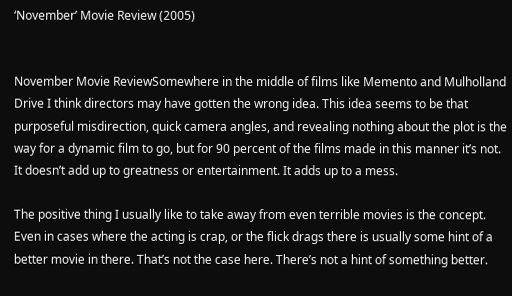‘November’ Movie Review (2005)


November Movie ReviewSomewhere in the middle of films like Memento and Mulholland Drive I think directors may have gotten the wrong idea. This idea seems to be that purposeful misdirection, quick camera angles, and revealing nothing about the plot is the way for a dynamic film to go, but for 90 percent of the films made in this manner it’s not. It doesn’t add up to greatness or entertainment. It adds up to a mess.

The positive thing I usually like to take away from even terrible movies is the concept. Even in cases where the acting is crap, or the flick drags there is usually some hint of a better movie in there. That’s not the case here. There’s not a hint of something better.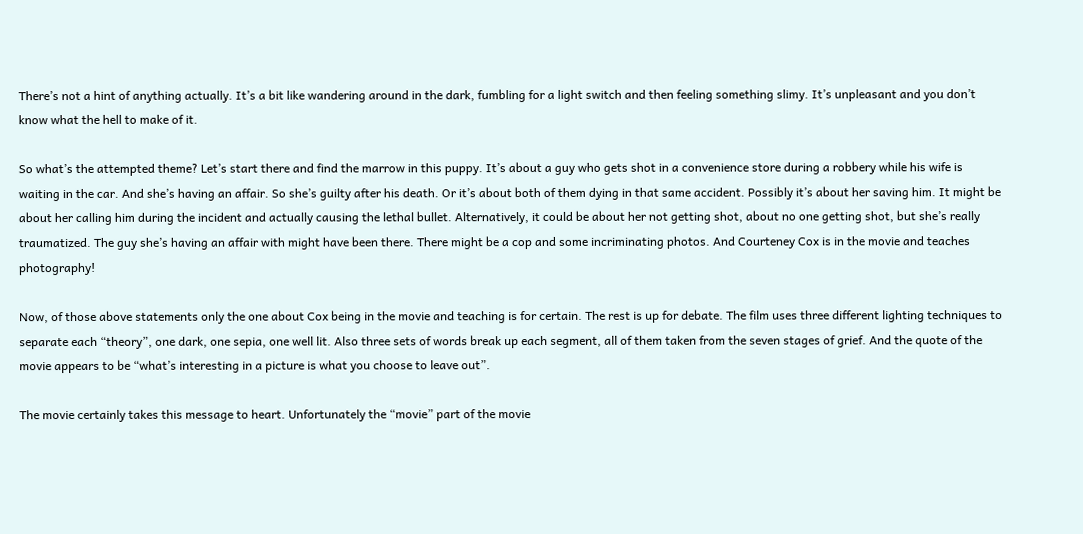There’s not a hint of anything actually. It’s a bit like wandering around in the dark, fumbling for a light switch and then feeling something slimy. It’s unpleasant and you don’t know what the hell to make of it.

So what’s the attempted theme? Let’s start there and find the marrow in this puppy. It’s about a guy who gets shot in a convenience store during a robbery while his wife is waiting in the car. And she’s having an affair. So she’s guilty after his death. Or it’s about both of them dying in that same accident. Possibly it’s about her saving him. It might be about her calling him during the incident and actually causing the lethal bullet. Alternatively, it could be about her not getting shot, about no one getting shot, but she’s really traumatized. The guy she’s having an affair with might have been there. There might be a cop and some incriminating photos. And Courteney Cox is in the movie and teaches photography!

Now, of those above statements only the one about Cox being in the movie and teaching is for certain. The rest is up for debate. The film uses three different lighting techniques to separate each “theory”, one dark, one sepia, one well lit. Also three sets of words break up each segment, all of them taken from the seven stages of grief. And the quote of the movie appears to be “what’s interesting in a picture is what you choose to leave out”.

The movie certainly takes this message to heart. Unfortunately the “movie” part of the movie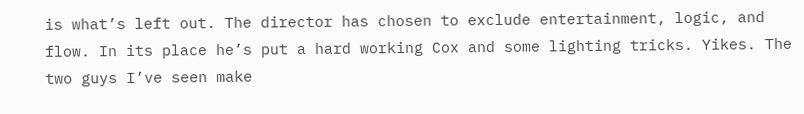is what’s left out. The director has chosen to exclude entertainment, logic, and flow. In its place he’s put a hard working Cox and some lighting tricks. Yikes. The two guys I’ve seen make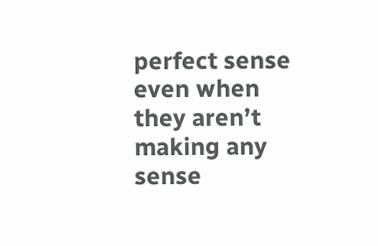perfect sense even when they aren’t making any sense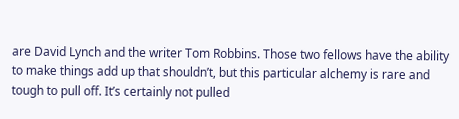are David Lynch and the writer Tom Robbins. Those two fellows have the ability to make things add up that shouldn’t, but this particular alchemy is rare and tough to pull off. It’s certainly not pulled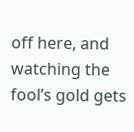off here, and watching the fool’s gold gets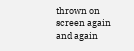thrown on screen again and again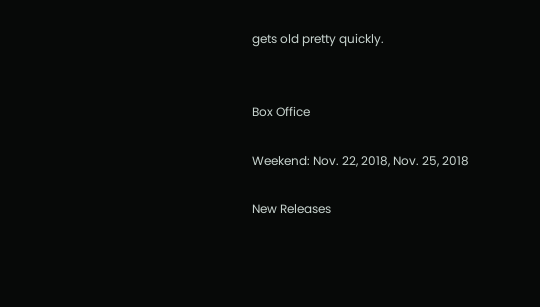gets old pretty quickly.


Box Office

Weekend: Nov. 22, 2018, Nov. 25, 2018

New Releases